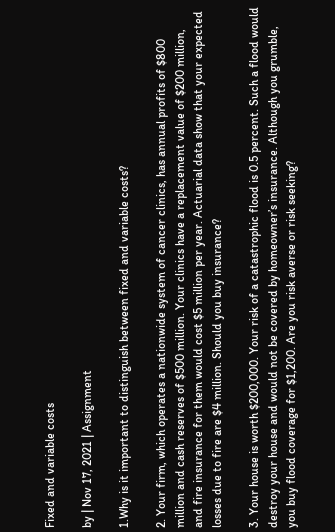Fixed and variable costs

by | Nov 17, 2021 | Assignment

1.Why is it important to distinguish between fixed and variable costs?

2. Your firm, which operates a nationwide system of cancer clinics, has annual profits of $800 million and cash reserves of $500 million. Your clinics have a replacement value of $200 million, and fire insurance for them would cost $5 million per year. Actuarial data show that your expected losses due to fire are $4 million. Should you buy insurance?

3. Your house is worth $200,000. Your risk of a catastrophic flood is 0.5 percent. Such a flood would destroy your house and would not be covered by homeowner’s insurance. Although you grumble, you buy flood coverage for $1,200. Are you risk averse or risk seeking?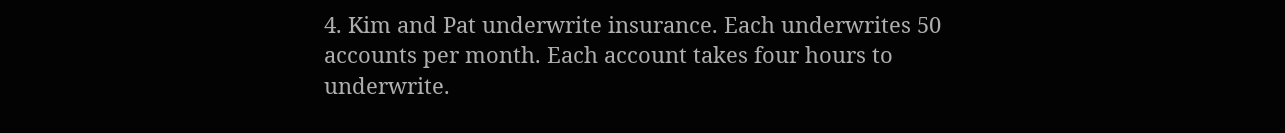4. Kim and Pat underwrite insurance. Each underwrites 50 accounts per month. Each account takes four hours to underwrite.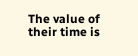The value of their time is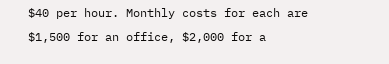$40 per hour. Monthly costs for each are $1,500 for an office, $2,000 for a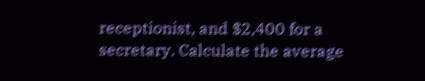receptionist, and $2,400 for a secretary. Calculate the average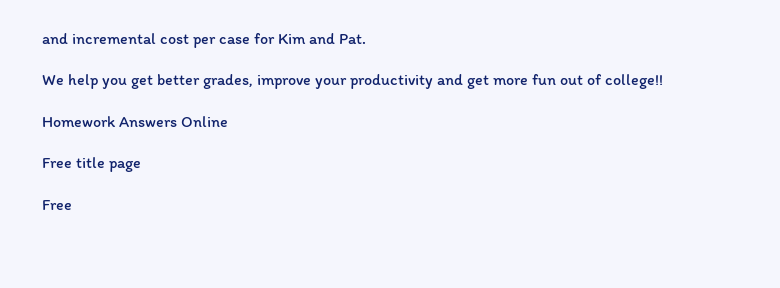and incremental cost per case for Kim and Pat.

We help you get better grades, improve your productivity and get more fun out of college!!

Homework Answers Online

Free title page

Free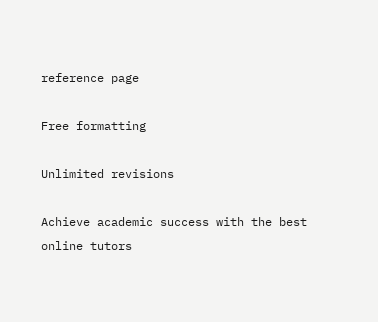reference page

Free formatting

Unlimited revisions

Achieve academic success with the best online tutors